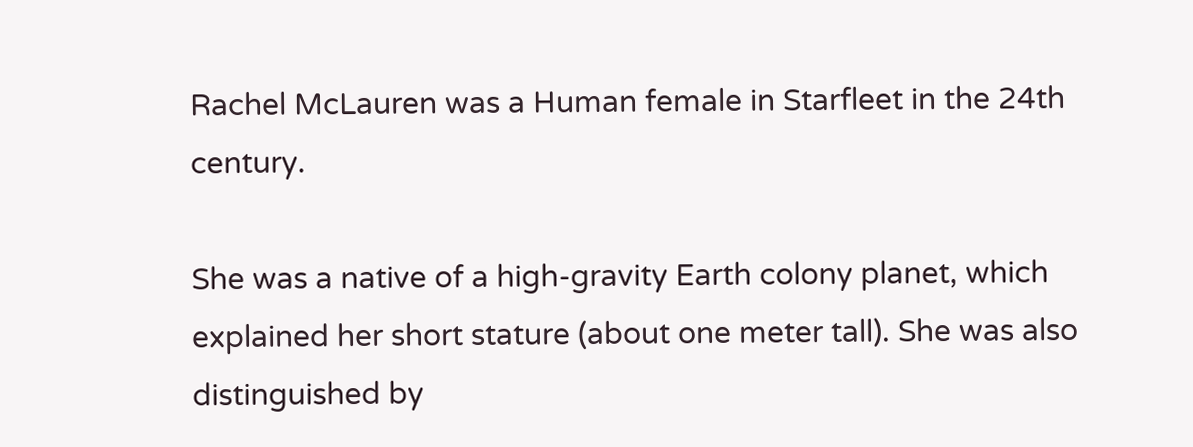Rachel McLauren was a Human female in Starfleet in the 24th century.

She was a native of a high-gravity Earth colony planet, which explained her short stature (about one meter tall). She was also distinguished by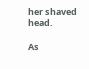her shaved head.

As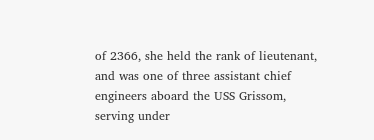of 2366, she held the rank of lieutenant, and was one of three assistant chief engineers aboard the USS Grissom, serving under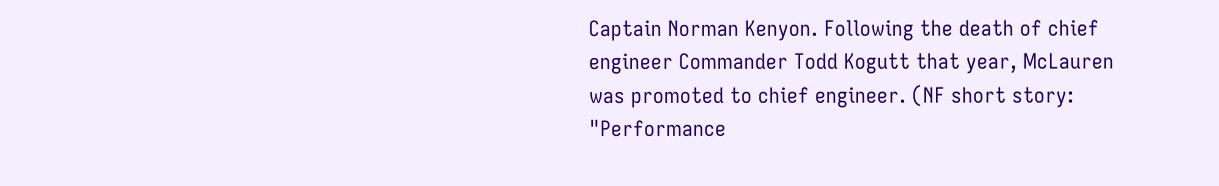Captain Norman Kenyon. Following the death of chief engineer Commander Todd Kogutt that year, McLauren was promoted to chief engineer. (NF short story: "Performance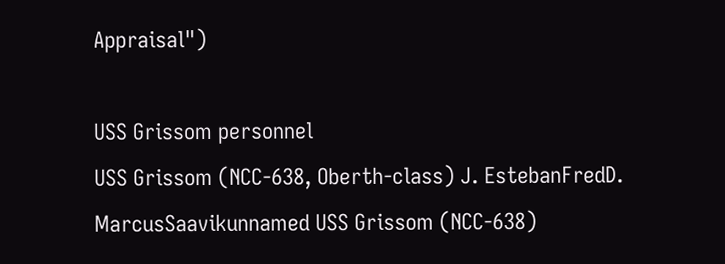Appraisal")

USS Grissom personnel
USS Grissom (NCC-638, Oberth-class) J. EstebanFredD. MarcusSaavikunnamed USS Grissom (NCC-638)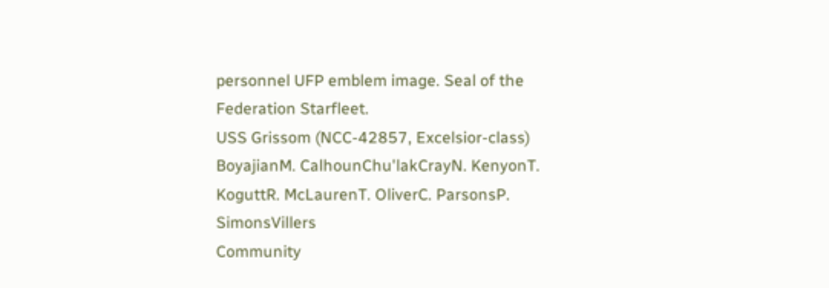personnel UFP emblem image. Seal of the Federation Starfleet.
USS Grissom (NCC-42857, Excelsior-class) BoyajianM. CalhounChu'lakCrayN. KenyonT. KoguttR. McLaurenT. OliverC. ParsonsP. SimonsVillers
Community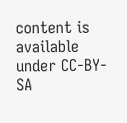content is available under CC-BY-SA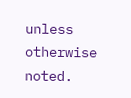unless otherwise noted.